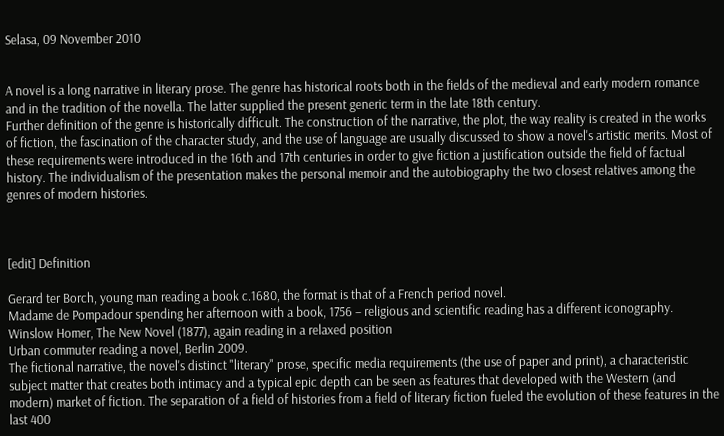Selasa, 09 November 2010


A novel is a long narrative in literary prose. The genre has historical roots both in the fields of the medieval and early modern romance and in the tradition of the novella. The latter supplied the present generic term in the late 18th century.
Further definition of the genre is historically difficult. The construction of the narrative, the plot, the way reality is created in the works of fiction, the fascination of the character study, and the use of language are usually discussed to show a novel's artistic merits. Most of these requirements were introduced in the 16th and 17th centuries in order to give fiction a justification outside the field of factual history. The individualism of the presentation makes the personal memoir and the autobiography the two closest relatives among the genres of modern histories.



[edit] Definition

Gerard ter Borch, young man reading a book c.1680, the format is that of a French period novel.
Madame de Pompadour spending her afternoon with a book, 1756 – religious and scientific reading has a different iconography.
Winslow Homer, The New Novel (1877), again reading in a relaxed position
Urban commuter reading a novel, Berlin 2009.
The fictional narrative, the novel's distinct "literary" prose, specific media requirements (the use of paper and print), a characteristic subject matter that creates both intimacy and a typical epic depth can be seen as features that developed with the Western (and modern) market of fiction. The separation of a field of histories from a field of literary fiction fueled the evolution of these features in the last 400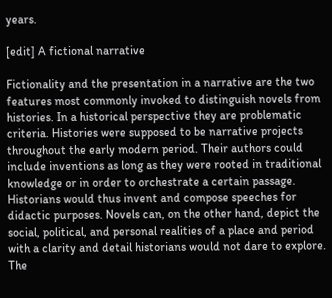years.

[edit] A fictional narrative

Fictionality and the presentation in a narrative are the two features most commonly invoked to distinguish novels from histories. In a historical perspective they are problematic criteria. Histories were supposed to be narrative projects throughout the early modern period. Their authors could include inventions as long as they were rooted in traditional knowledge or in order to orchestrate a certain passage. Historians would thus invent and compose speeches for didactic purposes. Novels can, on the other hand, depict the social, political, and personal realities of a place and period with a clarity and detail historians would not dare to explore.
The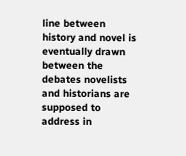line between history and novel is eventually drawn between the debates novelists and historians are supposed to address in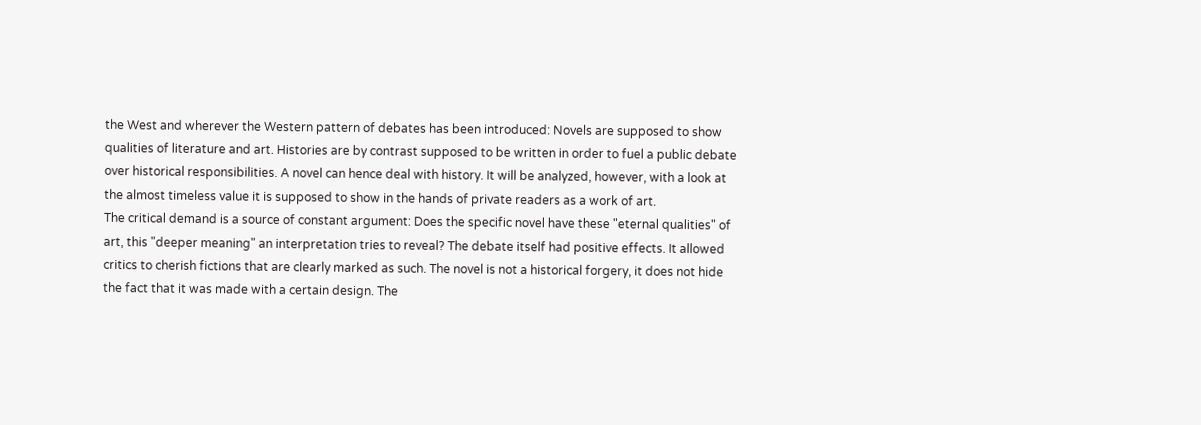the West and wherever the Western pattern of debates has been introduced: Novels are supposed to show qualities of literature and art. Histories are by contrast supposed to be written in order to fuel a public debate over historical responsibilities. A novel can hence deal with history. It will be analyzed, however, with a look at the almost timeless value it is supposed to show in the hands of private readers as a work of art.
The critical demand is a source of constant argument: Does the specific novel have these "eternal qualities" of art, this "deeper meaning" an interpretation tries to reveal? The debate itself had positive effects. It allowed critics to cherish fictions that are clearly marked as such. The novel is not a historical forgery, it does not hide the fact that it was made with a certain design. The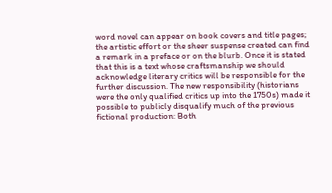word novel can appear on book covers and title pages; the artistic effort or the sheer suspense created can find a remark in a preface or on the blurb. Once it is stated that this is a text whose craftsmanship we should acknowledge literary critics will be responsible for the further discussion. The new responsibility (historians were the only qualified critics up into the 1750s) made it possible to publicly disqualify much of the previous fictional production: Both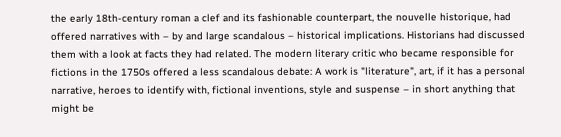the early 18th-century roman a clef and its fashionable counterpart, the nouvelle historique, had offered narratives with – by and large scandalous – historical implications. Historians had discussed them with a look at facts they had related. The modern literary critic who became responsible for fictions in the 1750s offered a less scandalous debate: A work is "literature", art, if it has a personal narrative, heroes to identify with, fictional inventions, style and suspense – in short anything that might be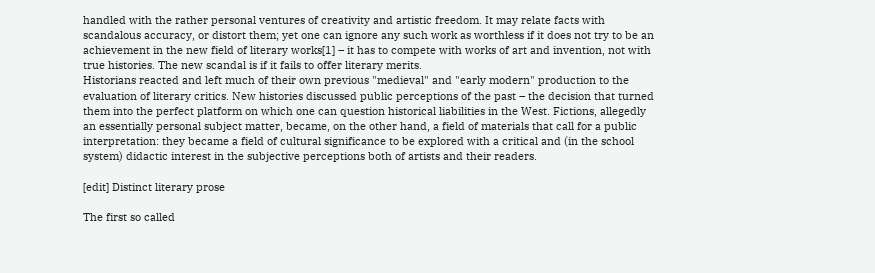handled with the rather personal ventures of creativity and artistic freedom. It may relate facts with scandalous accuracy, or distort them; yet one can ignore any such work as worthless if it does not try to be an achievement in the new field of literary works[1] – it has to compete with works of art and invention, not with true histories. The new scandal is if it fails to offer literary merits.
Historians reacted and left much of their own previous "medieval" and "early modern" production to the evaluation of literary critics. New histories discussed public perceptions of the past – the decision that turned them into the perfect platform on which one can question historical liabilities in the West. Fictions, allegedly an essentially personal subject matter, became, on the other hand, a field of materials that call for a public interpretation: they became a field of cultural significance to be explored with a critical and (in the school system) didactic interest in the subjective perceptions both of artists and their readers.

[edit] Distinct literary prose

The first so called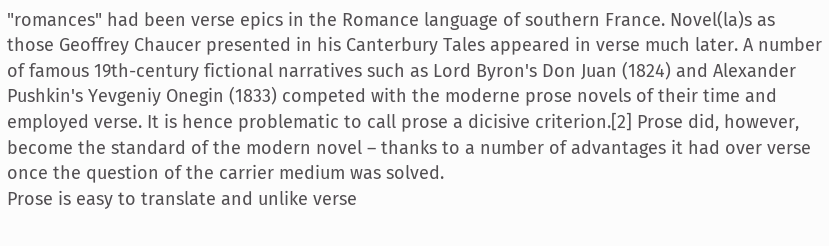"romances" had been verse epics in the Romance language of southern France. Novel(la)s as those Geoffrey Chaucer presented in his Canterbury Tales appeared in verse much later. A number of famous 19th-century fictional narratives such as Lord Byron's Don Juan (1824) and Alexander Pushkin's Yevgeniy Onegin (1833) competed with the moderne prose novels of their time and employed verse. It is hence problematic to call prose a dicisive criterion.[2] Prose did, however, become the standard of the modern novel – thanks to a number of advantages it had over verse once the question of the carrier medium was solved.
Prose is easy to translate and unlike verse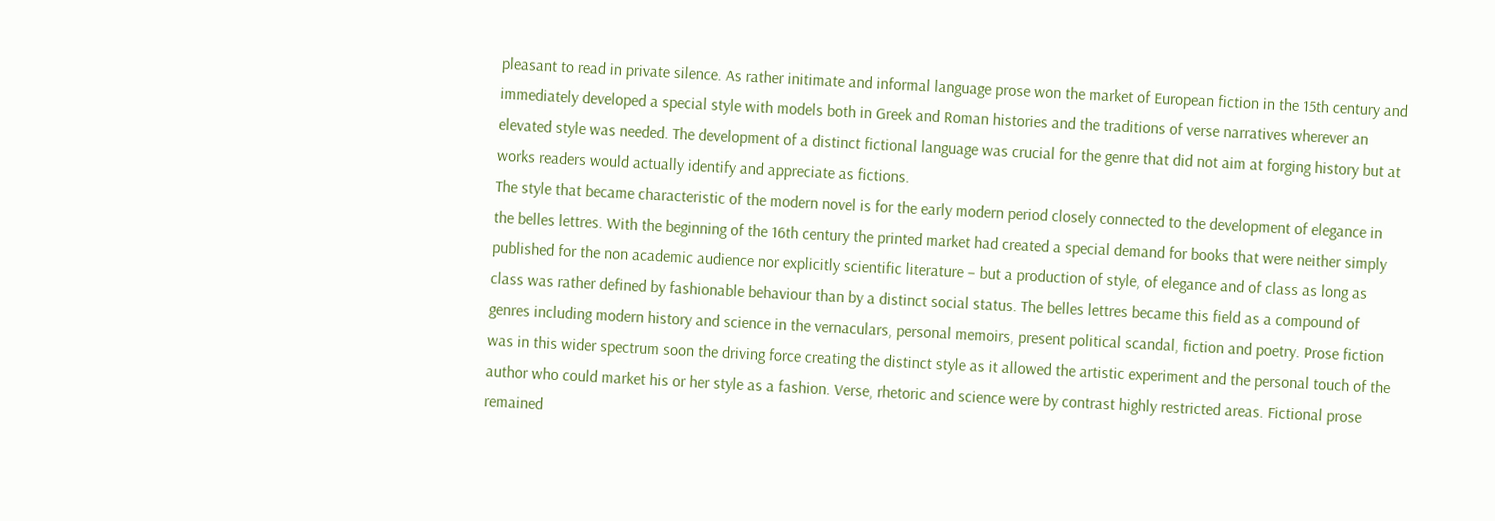pleasant to read in private silence. As rather initimate and informal language prose won the market of European fiction in the 15th century and immediately developed a special style with models both in Greek and Roman histories and the traditions of verse narratives wherever an elevated style was needed. The development of a distinct fictional language was crucial for the genre that did not aim at forging history but at works readers would actually identify and appreciate as fictions.
The style that became characteristic of the modern novel is for the early modern period closely connected to the development of elegance in the belles lettres. With the beginning of the 16th century the printed market had created a special demand for books that were neither simply published for the non academic audience nor explicitly scientific literature – but a production of style, of elegance and of class as long as class was rather defined by fashionable behaviour than by a distinct social status. The belles lettres became this field as a compound of genres including modern history and science in the vernaculars, personal memoirs, present political scandal, fiction and poetry. Prose fiction was in this wider spectrum soon the driving force creating the distinct style as it allowed the artistic experiment and the personal touch of the author who could market his or her style as a fashion. Verse, rhetoric and science were by contrast highly restricted areas. Fictional prose remained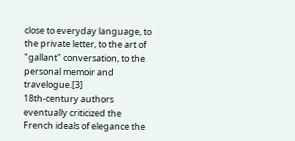close to everyday language, to the private letter, to the art of "gallant" conversation, to the personal memoir and travelogue.[3]
18th-century authors eventually criticized the French ideals of elegance the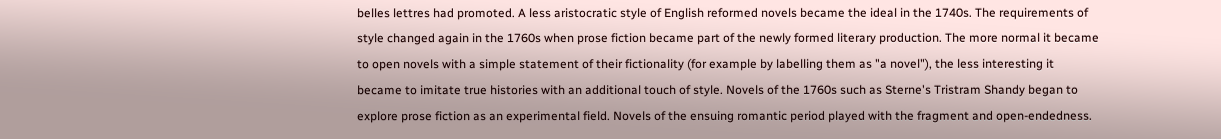belles lettres had promoted. A less aristocratic style of English reformed novels became the ideal in the 1740s. The requirements of style changed again in the 1760s when prose fiction became part of the newly formed literary production. The more normal it became to open novels with a simple statement of their fictionality (for example by labelling them as "a novel"), the less interesting it became to imitate true histories with an additional touch of style. Novels of the 1760s such as Sterne's Tristram Shandy began to explore prose fiction as an experimental field. Novels of the ensuing romantic period played with the fragment and open-endedness.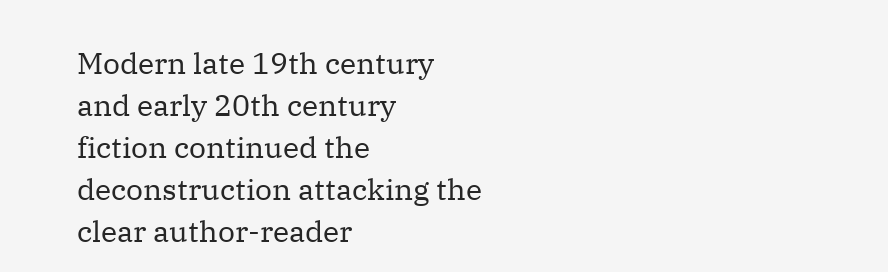Modern late 19th century and early 20th century fiction continued the deconstruction attacking the clear author-reader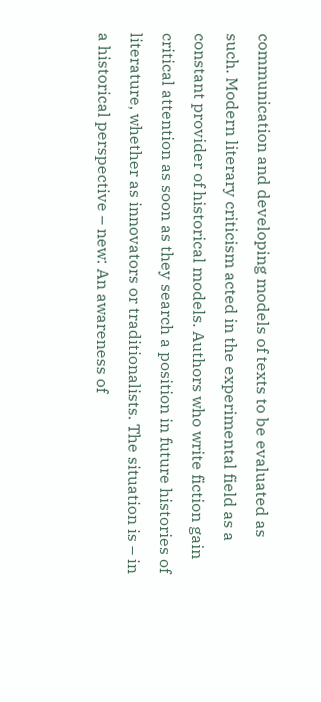communication and developing models of texts to be evaluated as such. Modern literary criticism acted in the experimental field as a constant provider of historical models. Authors who write fiction gain critical attention as soon as they search a position in future histories of literature, whether as innovators or traditionalists. The situation is – in a historical perspective – new: An awareness of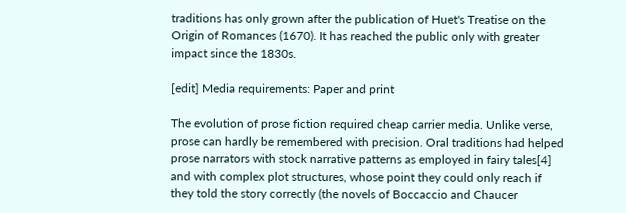traditions has only grown after the publication of Huet's Treatise on the Origin of Romances (1670). It has reached the public only with greater impact since the 1830s.

[edit] Media requirements: Paper and print

The evolution of prose fiction required cheap carrier media. Unlike verse, prose can hardly be remembered with precision. Oral traditions had helped prose narrators with stock narrative patterns as employed in fairy tales[4] and with complex plot structures, whose point they could only reach if they told the story correctly (the novels of Boccaccio and Chaucer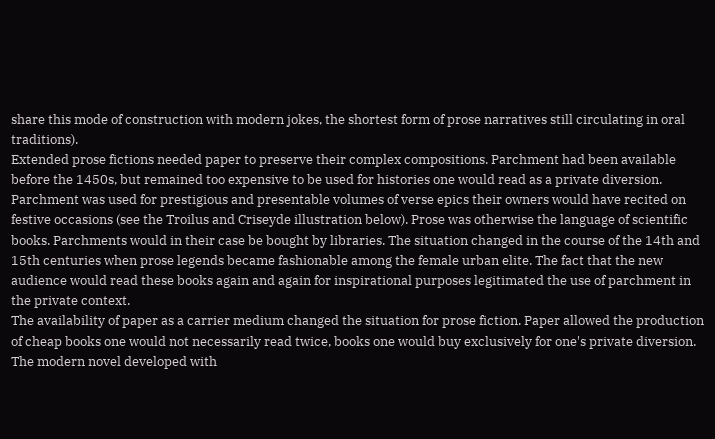share this mode of construction with modern jokes, the shortest form of prose narratives still circulating in oral traditions).
Extended prose fictions needed paper to preserve their complex compositions. Parchment had been available before the 1450s, but remained too expensive to be used for histories one would read as a private diversion. Parchment was used for prestigious and presentable volumes of verse epics their owners would have recited on festive occasions (see the Troilus and Criseyde illustration below). Prose was otherwise the language of scientific books. Parchments would in their case be bought by libraries. The situation changed in the course of the 14th and 15th centuries when prose legends became fashionable among the female urban elite. The fact that the new audience would read these books again and again for inspirational purposes legitimated the use of parchment in the private context.
The availability of paper as a carrier medium changed the situation for prose fiction. Paper allowed the production of cheap books one would not necessarily read twice, books one would buy exclusively for one's private diversion. The modern novel developed with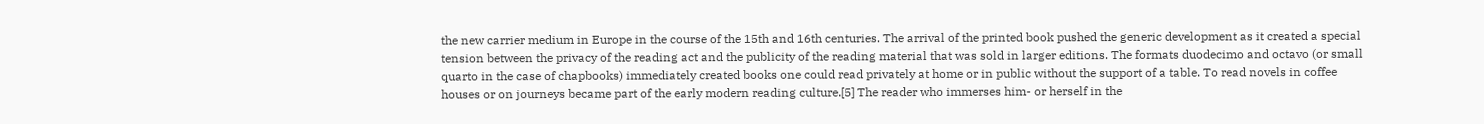the new carrier medium in Europe in the course of the 15th and 16th centuries. The arrival of the printed book pushed the generic development as it created a special tension between the privacy of the reading act and the publicity of the reading material that was sold in larger editions. The formats duodecimo and octavo (or small quarto in the case of chapbooks) immediately created books one could read privately at home or in public without the support of a table. To read novels in coffee houses or on journeys became part of the early modern reading culture.[5] The reader who immerses him- or herself in the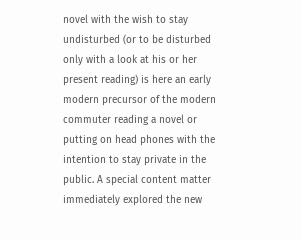novel with the wish to stay undisturbed (or to be disturbed only with a look at his or her present reading) is here an early modern precursor of the modern commuter reading a novel or putting on head phones with the intention to stay private in the public. A special content matter immediately explored the new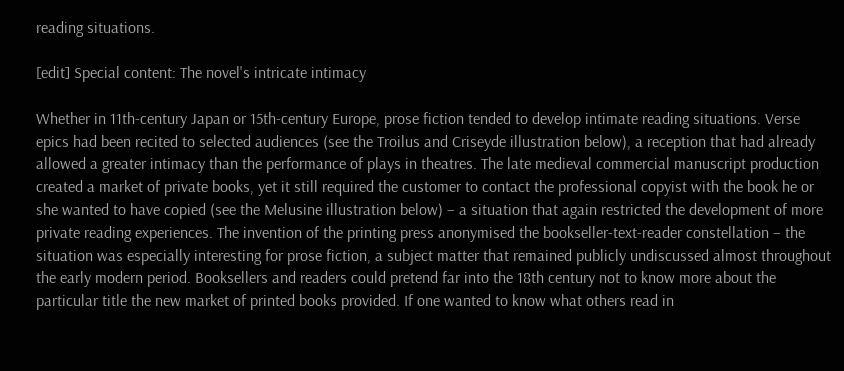reading situations.

[edit] Special content: The novel's intricate intimacy

Whether in 11th-century Japan or 15th-century Europe, prose fiction tended to develop intimate reading situations. Verse epics had been recited to selected audiences (see the Troilus and Criseyde illustration below), a reception that had already allowed a greater intimacy than the performance of plays in theatres. The late medieval commercial manuscript production created a market of private books, yet it still required the customer to contact the professional copyist with the book he or she wanted to have copied (see the Melusine illustration below) – a situation that again restricted the development of more private reading experiences. The invention of the printing press anonymised the bookseller-text-reader constellation – the situation was especially interesting for prose fiction, a subject matter that remained publicly undiscussed almost throughout the early modern period. Booksellers and readers could pretend far into the 18th century not to know more about the particular title the new market of printed books provided. If one wanted to know what others read in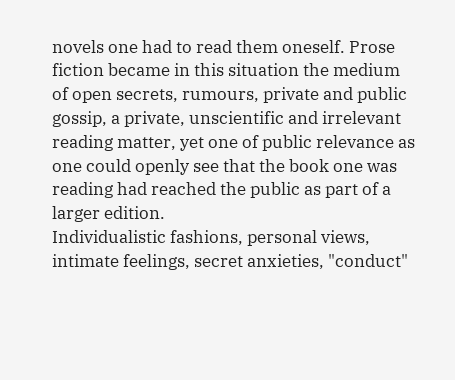novels one had to read them oneself. Prose fiction became in this situation the medium of open secrets, rumours, private and public gossip, a private, unscientific and irrelevant reading matter, yet one of public relevance as one could openly see that the book one was reading had reached the public as part of a larger edition.
Individualistic fashions, personal views, intimate feelings, secret anxieties, "conduct"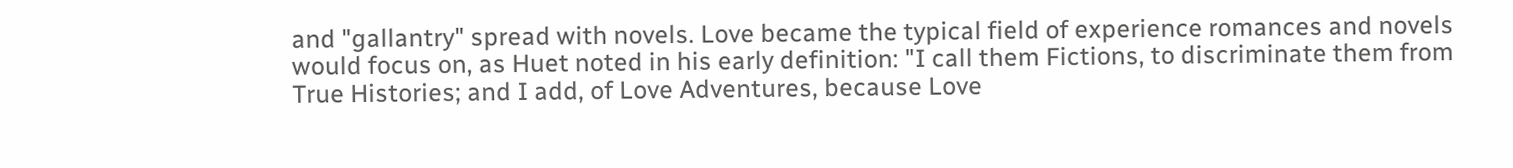and "gallantry" spread with novels. Love became the typical field of experience romances and novels would focus on, as Huet noted in his early definition: "I call them Fictions, to discriminate them from True Histories; and I add, of Love Adventures, because Love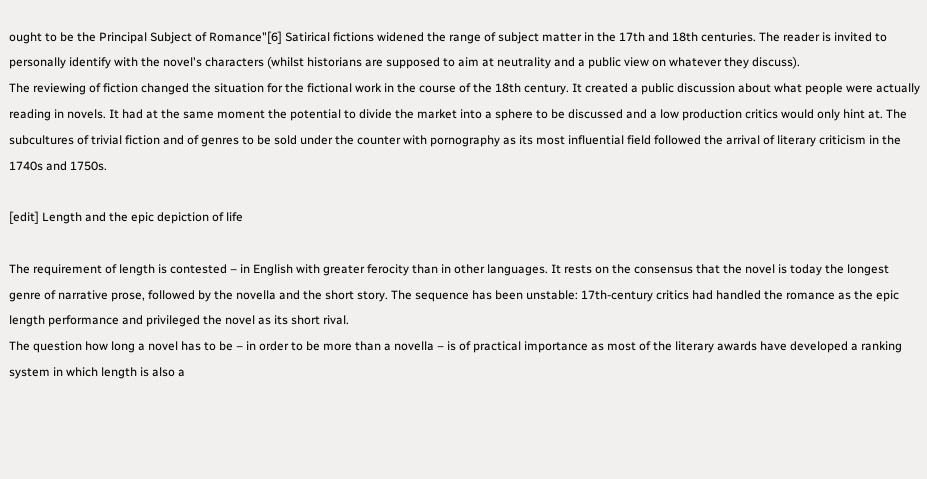ought to be the Principal Subject of Romance"[6] Satirical fictions widened the range of subject matter in the 17th and 18th centuries. The reader is invited to personally identify with the novel's characters (whilst historians are supposed to aim at neutrality and a public view on whatever they discuss).
The reviewing of fiction changed the situation for the fictional work in the course of the 18th century. It created a public discussion about what people were actually reading in novels. It had at the same moment the potential to divide the market into a sphere to be discussed and a low production critics would only hint at. The subcultures of trivial fiction and of genres to be sold under the counter with pornography as its most influential field followed the arrival of literary criticism in the 1740s and 1750s.

[edit] Length and the epic depiction of life

The requirement of length is contested – in English with greater ferocity than in other languages. It rests on the consensus that the novel is today the longest genre of narrative prose, followed by the novella and the short story. The sequence has been unstable: 17th-century critics had handled the romance as the epic length performance and privileged the novel as its short rival.
The question how long a novel has to be – in order to be more than a novella – is of practical importance as most of the literary awards have developed a ranking system in which length is also a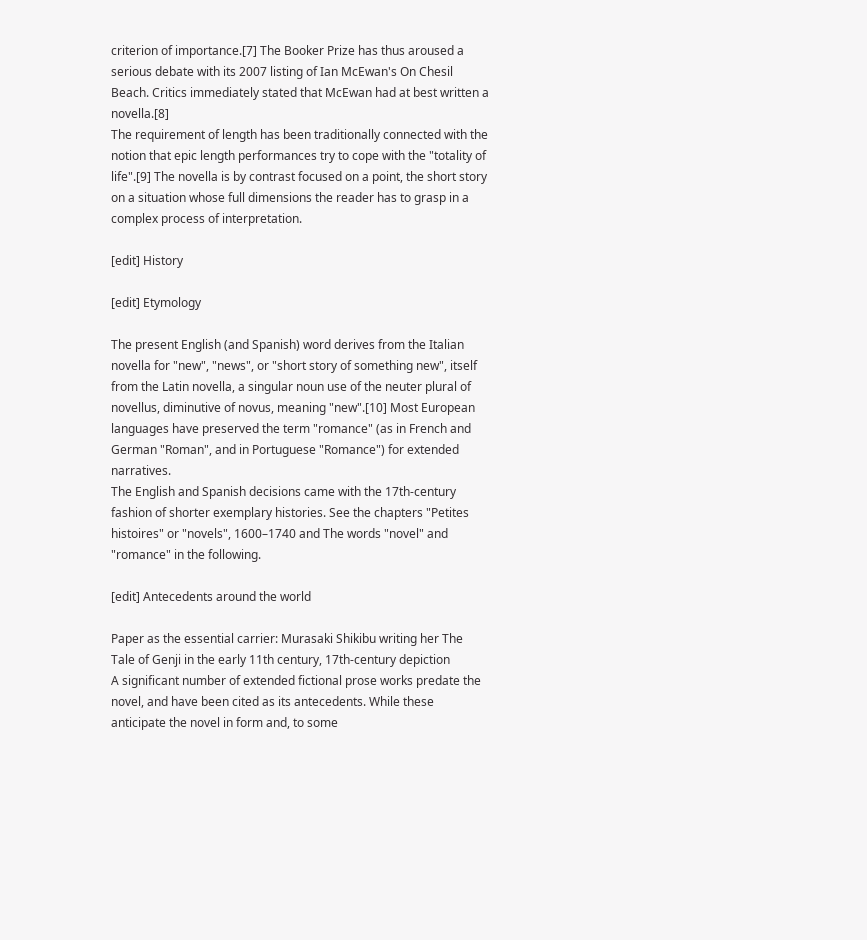criterion of importance.[7] The Booker Prize has thus aroused a serious debate with its 2007 listing of Ian McEwan's On Chesil Beach. Critics immediately stated that McEwan had at best written a novella.[8]
The requirement of length has been traditionally connected with the notion that epic length performances try to cope with the "totality of life".[9] The novella is by contrast focused on a point, the short story on a situation whose full dimensions the reader has to grasp in a complex process of interpretation.

[edit] History

[edit] Etymology

The present English (and Spanish) word derives from the Italian novella for "new", "news", or "short story of something new", itself from the Latin novella, a singular noun use of the neuter plural of novellus, diminutive of novus, meaning "new".[10] Most European languages have preserved the term "romance" (as in French and German "Roman", and in Portuguese "Romance") for extended narratives.
The English and Spanish decisions came with the 17th-century fashion of shorter exemplary histories. See the chapters "Petites histoires" or "novels", 1600–1740 and The words "novel" and "romance" in the following.

[edit] Antecedents around the world

Paper as the essential carrier: Murasaki Shikibu writing her The Tale of Genji in the early 11th century, 17th-century depiction
A significant number of extended fictional prose works predate the novel, and have been cited as its antecedents. While these anticipate the novel in form and, to some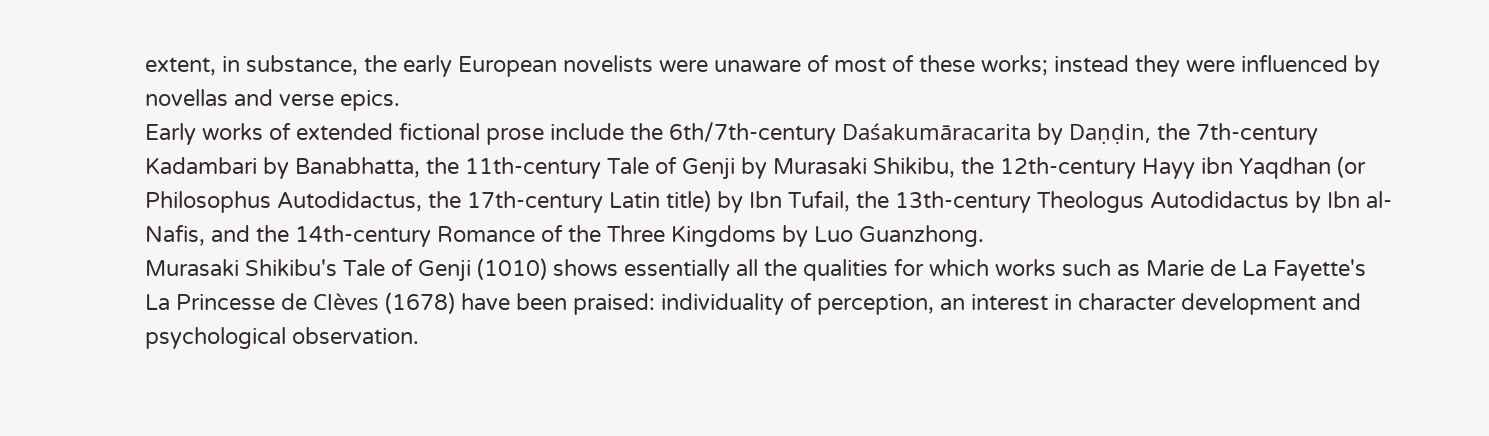extent, in substance, the early European novelists were unaware of most of these works; instead they were influenced by novellas and verse epics.
Early works of extended fictional prose include the 6th/7th-century Daśakumāracarita by Daṇḍin, the 7th-century Kadambari by Banabhatta, the 11th-century Tale of Genji by Murasaki Shikibu, the 12th-century Hayy ibn Yaqdhan (or Philosophus Autodidactus, the 17th-century Latin title) by Ibn Tufail, the 13th-century Theologus Autodidactus by Ibn al-Nafis, and the 14th-century Romance of the Three Kingdoms by Luo Guanzhong.
Murasaki Shikibu's Tale of Genji (1010) shows essentially all the qualities for which works such as Marie de La Fayette's La Princesse de Clèves (1678) have been praised: individuality of perception, an interest in character development and psychological observation.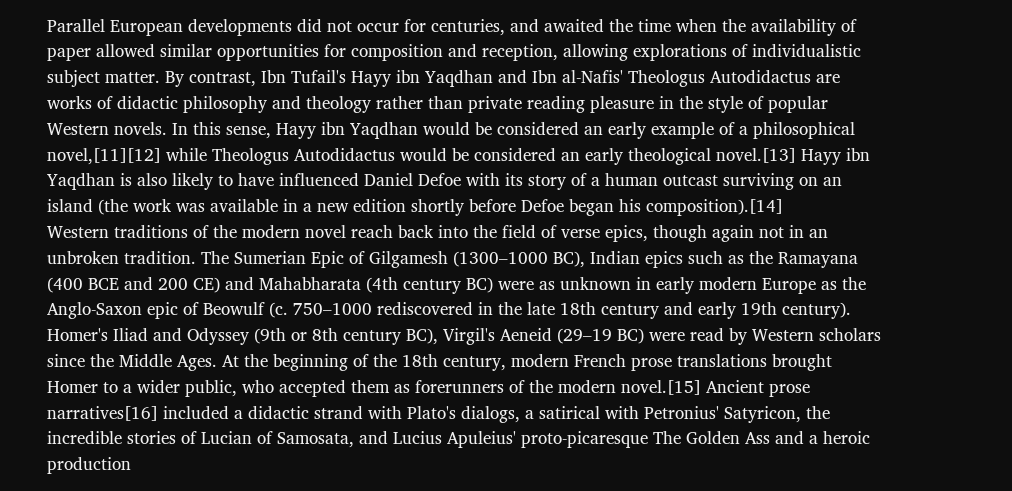Parallel European developments did not occur for centuries, and awaited the time when the availability of paper allowed similar opportunities for composition and reception, allowing explorations of individualistic subject matter. By contrast, Ibn Tufail's Hayy ibn Yaqdhan and Ibn al-Nafis' Theologus Autodidactus are works of didactic philosophy and theology rather than private reading pleasure in the style of popular Western novels. In this sense, Hayy ibn Yaqdhan would be considered an early example of a philosophical novel,[11][12] while Theologus Autodidactus would be considered an early theological novel.[13] Hayy ibn Yaqdhan is also likely to have influenced Daniel Defoe with its story of a human outcast surviving on an island (the work was available in a new edition shortly before Defoe began his composition).[14]
Western traditions of the modern novel reach back into the field of verse epics, though again not in an unbroken tradition. The Sumerian Epic of Gilgamesh (1300–1000 BC), Indian epics such as the Ramayana (400 BCE and 200 CE) and Mahabharata (4th century BC) were as unknown in early modern Europe as the Anglo-Saxon epic of Beowulf (c. 750–1000 rediscovered in the late 18th century and early 19th century).
Homer's Iliad and Odyssey (9th or 8th century BC), Virgil's Aeneid (29–19 BC) were read by Western scholars since the Middle Ages. At the beginning of the 18th century, modern French prose translations brought Homer to a wider public, who accepted them as forerunners of the modern novel.[15] Ancient prose narratives[16] included a didactic strand with Plato's dialogs, a satirical with Petronius' Satyricon, the incredible stories of Lucian of Samosata, and Lucius Apuleius' proto-picaresque The Golden Ass and a heroic production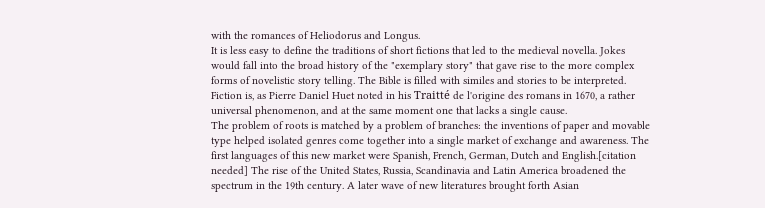with the romances of Heliodorus and Longus.
It is less easy to define the traditions of short fictions that led to the medieval novella. Jokes would fall into the broad history of the "exemplary story" that gave rise to the more complex forms of novelistic story telling. The Bible is filled with similes and stories to be interpreted. Fiction is, as Pierre Daniel Huet noted in his Traitté de l'origine des romans in 1670, a rather universal phenomenon, and at the same moment one that lacks a single cause.
The problem of roots is matched by a problem of branches: the inventions of paper and movable type helped isolated genres come together into a single market of exchange and awareness. The first languages of this new market were Spanish, French, German, Dutch and English.[citation needed] The rise of the United States, Russia, Scandinavia and Latin America broadened the spectrum in the 19th century. A later wave of new literatures brought forth Asian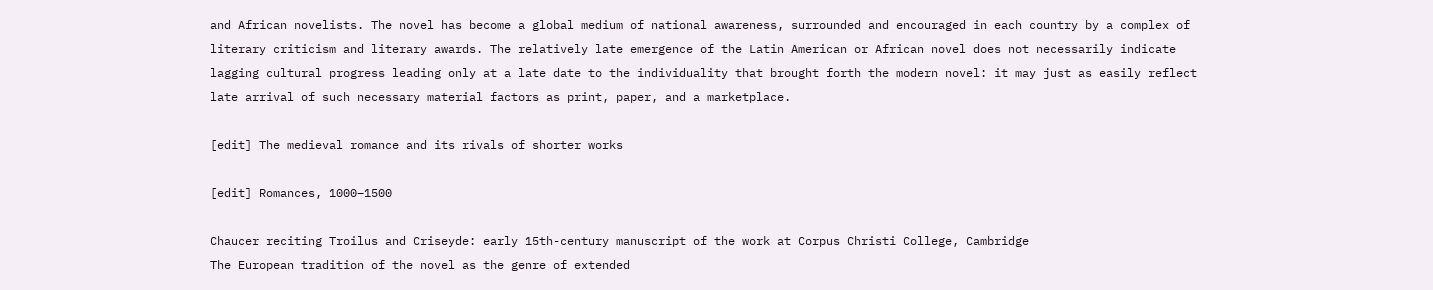and African novelists. The novel has become a global medium of national awareness, surrounded and encouraged in each country by a complex of literary criticism and literary awards. The relatively late emergence of the Latin American or African novel does not necessarily indicate lagging cultural progress leading only at a late date to the individuality that brought forth the modern novel: it may just as easily reflect late arrival of such necessary material factors as print, paper, and a marketplace.

[edit] The medieval romance and its rivals of shorter works

[edit] Romances, 1000–1500

Chaucer reciting Troilus and Criseyde: early 15th-century manuscript of the work at Corpus Christi College, Cambridge
The European tradition of the novel as the genre of extended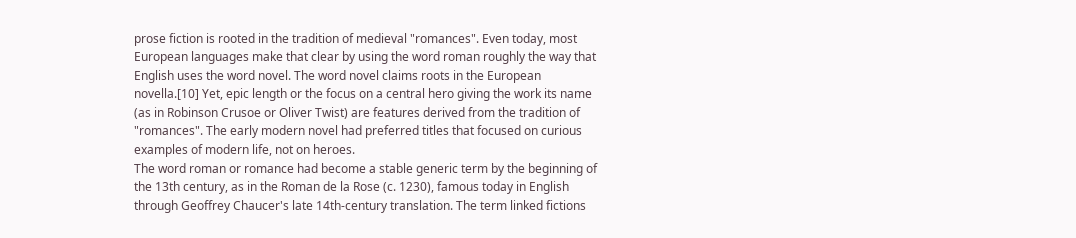prose fiction is rooted in the tradition of medieval "romances". Even today, most European languages make that clear by using the word roman roughly the way that English uses the word novel. The word novel claims roots in the European novella.[10] Yet, epic length or the focus on a central hero giving the work its name (as in Robinson Crusoe or Oliver Twist) are features derived from the tradition of "romances". The early modern novel had preferred titles that focused on curious examples of modern life, not on heroes.
The word roman or romance had become a stable generic term by the beginning of the 13th century, as in the Roman de la Rose (c. 1230), famous today in English through Geoffrey Chaucer's late 14th-century translation. The term linked fictions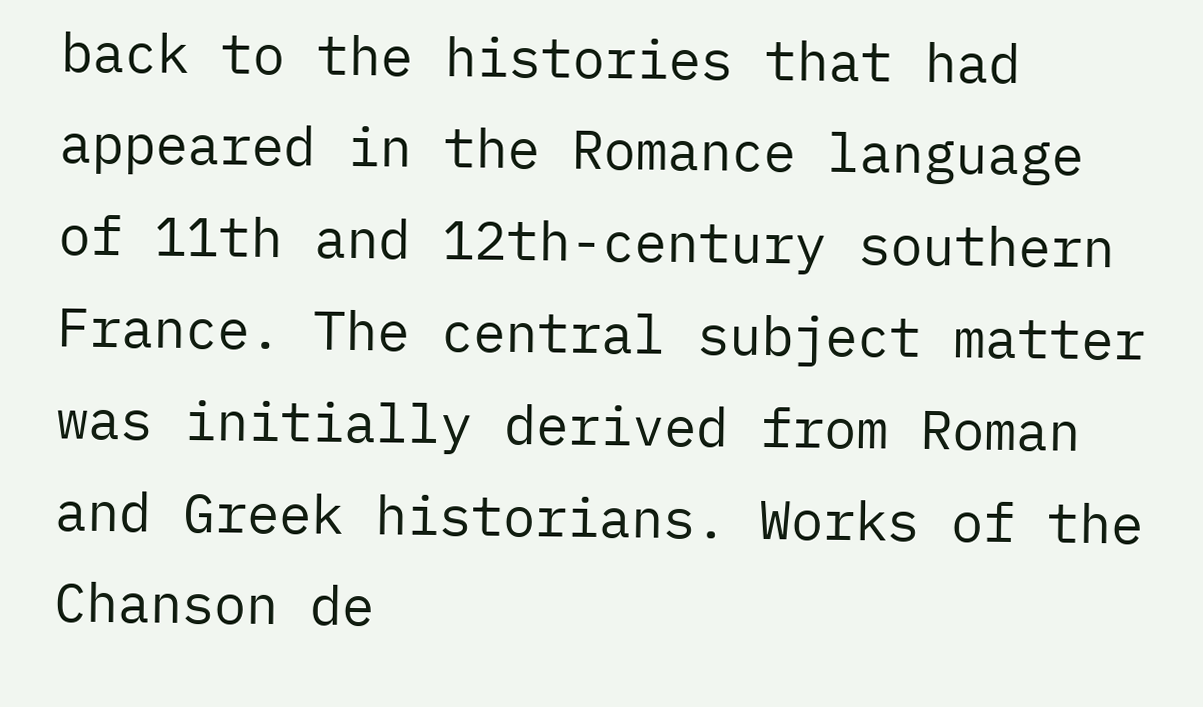back to the histories that had appeared in the Romance language of 11th and 12th-century southern France. The central subject matter was initially derived from Roman and Greek historians. Works of the Chanson de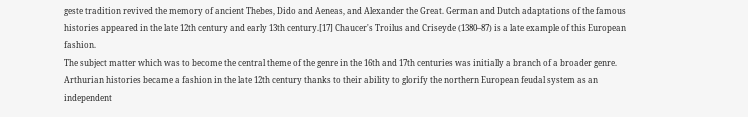geste tradition revived the memory of ancient Thebes, Dido and Aeneas, and Alexander the Great. German and Dutch adaptations of the famous histories appeared in the late 12th century and early 13th century.[17] Chaucer's Troilus and Criseyde (1380–87) is a late example of this European fashion.
The subject matter which was to become the central theme of the genre in the 16th and 17th centuries was initially a branch of a broader genre. Arthurian histories became a fashion in the late 12th century thanks to their ability to glorify the northern European feudal system as an independent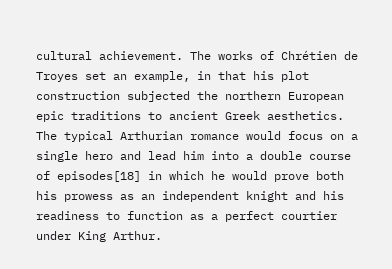cultural achievement. The works of Chrétien de Troyes set an example, in that his plot construction subjected the northern European epic traditions to ancient Greek aesthetics. The typical Arthurian romance would focus on a single hero and lead him into a double course of episodes[18] in which he would prove both his prowess as an independent knight and his readiness to function as a perfect courtier under King Arthur.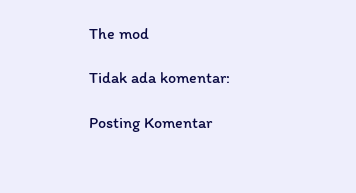The mod

Tidak ada komentar:

Posting Komentar